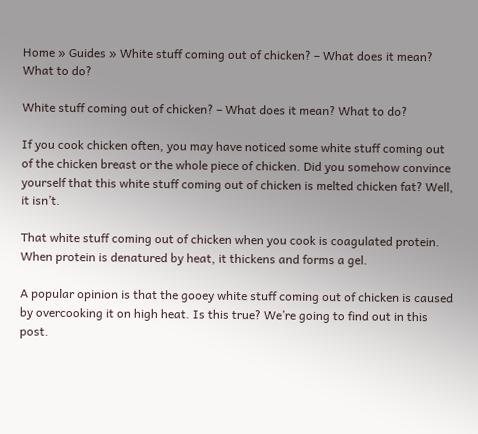Home » Guides » White stuff coming out of chicken? – What does it mean? What to do?

White stuff coming out of chicken? – What does it mean? What to do?

If you cook chicken often, you may have noticed some white stuff coming out of the chicken breast or the whole piece of chicken. Did you somehow convince yourself that this white stuff coming out of chicken is melted chicken fat? Well, it isn’t.

That white stuff coming out of chicken when you cook is coagulated protein. When protein is denatured by heat, it thickens and forms a gel.

A popular opinion is that the gooey white stuff coming out of chicken is caused by overcooking it on high heat. Is this true? We’re going to find out in this post.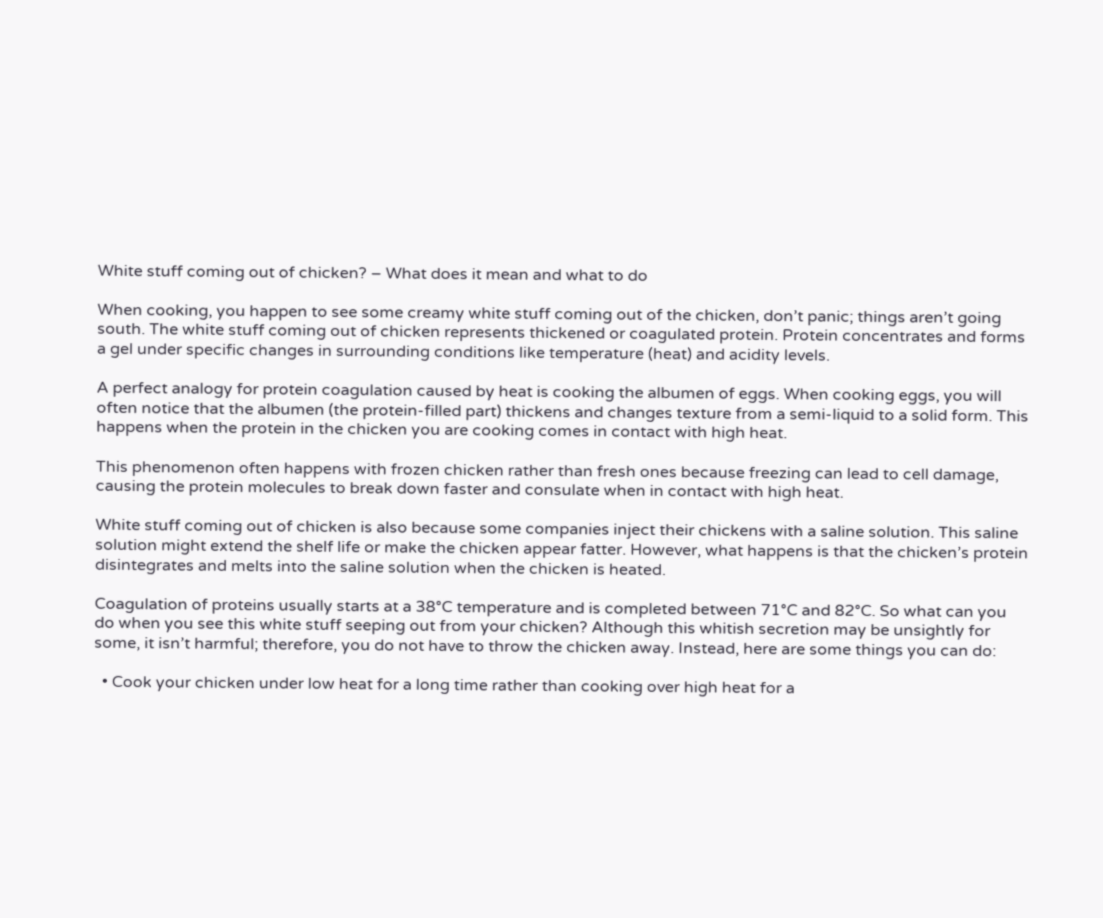White stuff coming out of chicken? – What does it mean and what to do

When cooking, you happen to see some creamy white stuff coming out of the chicken, don’t panic; things aren’t going south. The white stuff coming out of chicken represents thickened or coagulated protein. Protein concentrates and forms a gel under specific changes in surrounding conditions like temperature (heat) and acidity levels.

A perfect analogy for protein coagulation caused by heat is cooking the albumen of eggs. When cooking eggs, you will often notice that the albumen (the protein-filled part) thickens and changes texture from a semi-liquid to a solid form. This happens when the protein in the chicken you are cooking comes in contact with high heat.

This phenomenon often happens with frozen chicken rather than fresh ones because freezing can lead to cell damage, causing the protein molecules to break down faster and consulate when in contact with high heat.

White stuff coming out of chicken is also because some companies inject their chickens with a saline solution. This saline solution might extend the shelf life or make the chicken appear fatter. However, what happens is that the chicken’s protein disintegrates and melts into the saline solution when the chicken is heated.

Coagulation of proteins usually starts at a 38°C temperature and is completed between 71°C and 82°C. So what can you do when you see this white stuff seeping out from your chicken? Although this whitish secretion may be unsightly for some, it isn’t harmful; therefore, you do not have to throw the chicken away. Instead, here are some things you can do:

  • Cook your chicken under low heat for a long time rather than cooking over high heat for a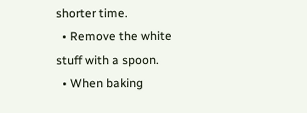shorter time.
  • Remove the white stuff with a spoon.
  • When baking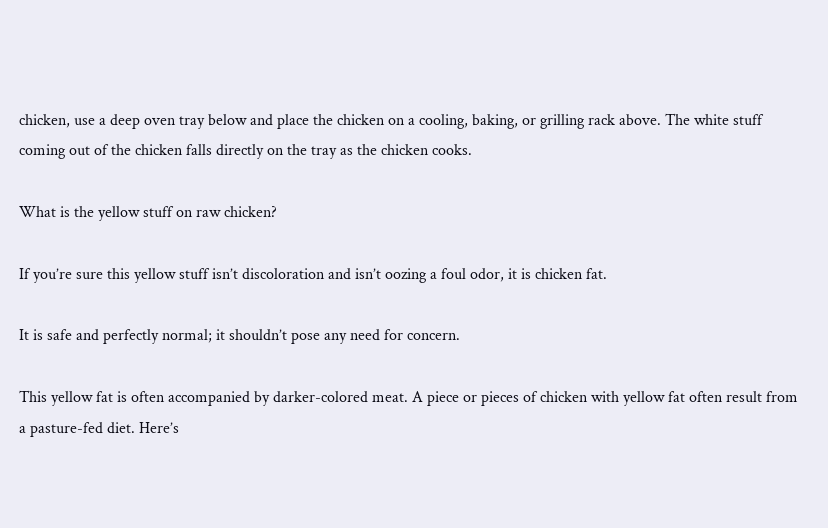chicken, use a deep oven tray below and place the chicken on a cooling, baking, or grilling rack above. The white stuff coming out of the chicken falls directly on the tray as the chicken cooks.

What is the yellow stuff on raw chicken?

If you’re sure this yellow stuff isn’t discoloration and isn’t oozing a foul odor, it is chicken fat.

It is safe and perfectly normal; it shouldn’t pose any need for concern.

This yellow fat is often accompanied by darker-colored meat. A piece or pieces of chicken with yellow fat often result from a pasture-fed diet. Here’s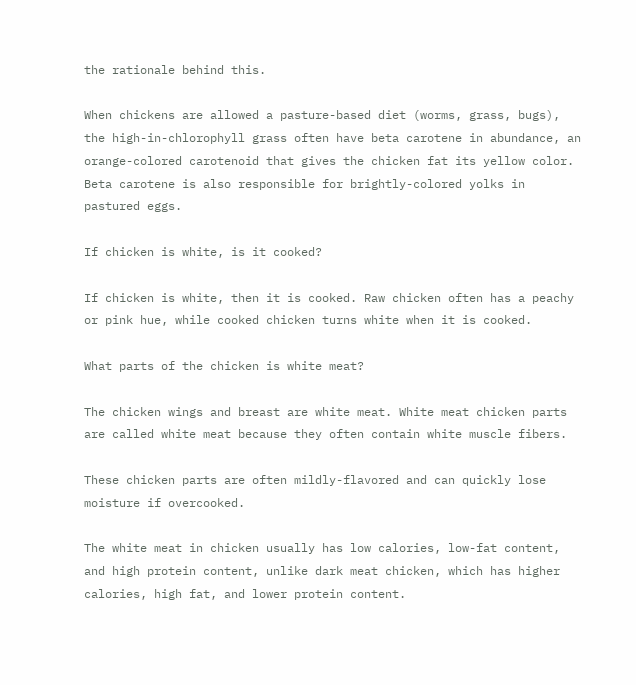the rationale behind this.

When chickens are allowed a pasture-based diet (worms, grass, bugs), the high-in-chlorophyll grass often have beta carotene in abundance, an orange-colored carotenoid that gives the chicken fat its yellow color. Beta carotene is also responsible for brightly-colored yolks in pastured eggs.

If chicken is white, is it cooked?

If chicken is white, then it is cooked. Raw chicken often has a peachy or pink hue, while cooked chicken turns white when it is cooked.

What parts of the chicken is white meat?

The chicken wings and breast are white meat. White meat chicken parts are called white meat because they often contain white muscle fibers.

These chicken parts are often mildly-flavored and can quickly lose moisture if overcooked.

The white meat in chicken usually has low calories, low-fat content, and high protein content, unlike dark meat chicken, which has higher calories, high fat, and lower protein content.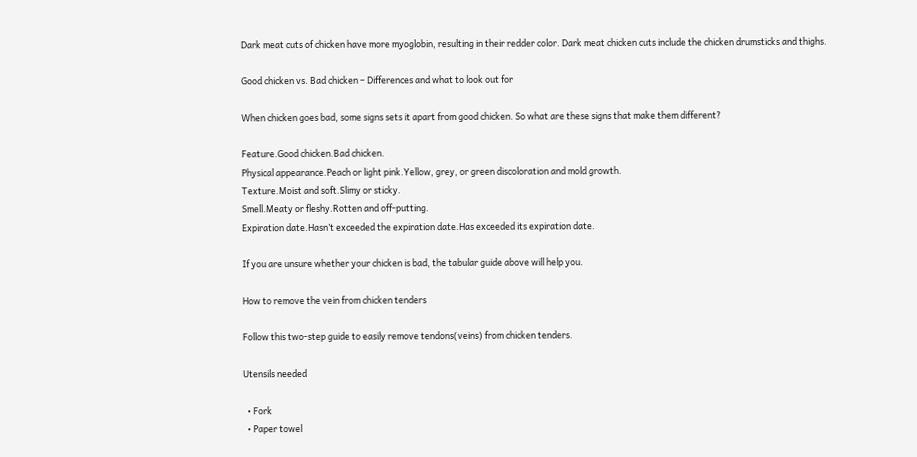Dark meat cuts of chicken have more myoglobin, resulting in their redder color. Dark meat chicken cuts include the chicken drumsticks and thighs.

Good chicken vs. Bad chicken – Differences and what to look out for

When chicken goes bad, some signs sets it apart from good chicken. So what are these signs that make them different?

Feature.Good chicken.Bad chicken.
Physical appearance.Peach or light pink.Yellow, grey, or green discoloration and mold growth.
Texture.Moist and soft.Slimy or sticky.
Smell.Meaty or fleshy.Rotten and off-putting.
Expiration date.Hasn’t exceeded the expiration date.Has exceeded its expiration date.

If you are unsure whether your chicken is bad, the tabular guide above will help you.

How to remove the vein from chicken tenders

Follow this two-step guide to easily remove tendons(veins) from chicken tenders.

Utensils needed

  • Fork
  • Paper towel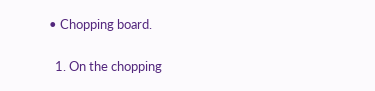• Chopping board.


  1. On the chopping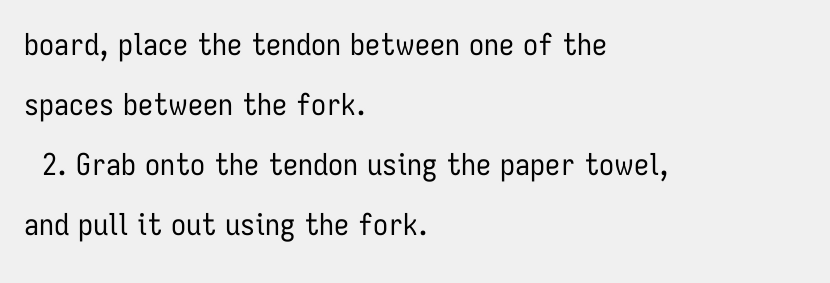board, place the tendon between one of the spaces between the fork.
  2. Grab onto the tendon using the paper towel, and pull it out using the fork.